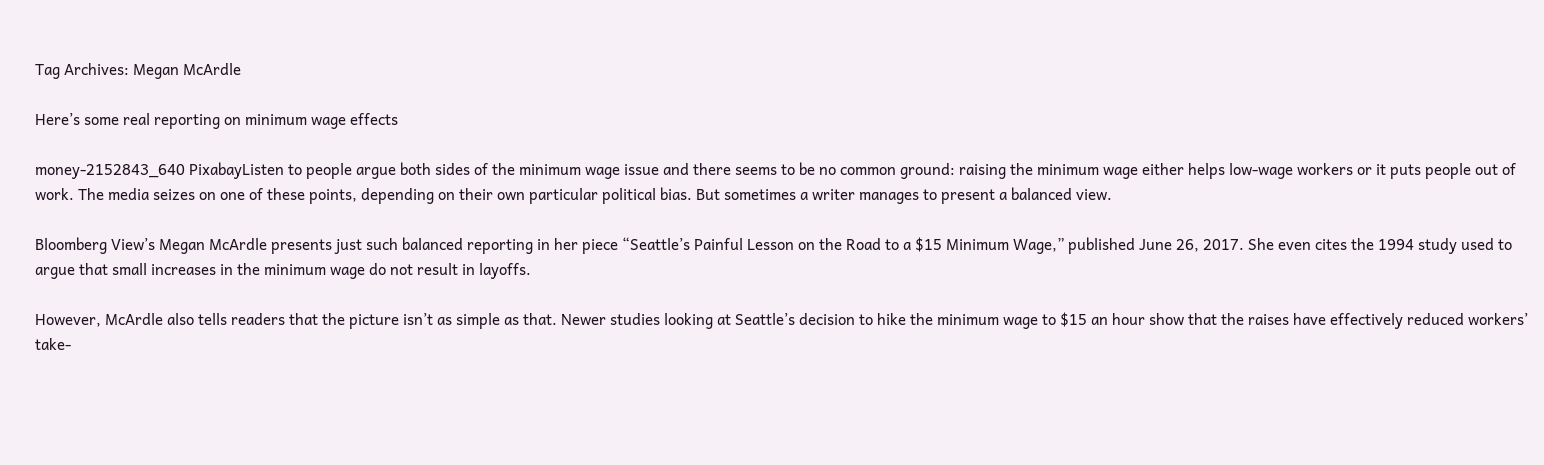Tag Archives: Megan McArdle

Here’s some real reporting on minimum wage effects

money-2152843_640 PixabayListen to people argue both sides of the minimum wage issue and there seems to be no common ground: raising the minimum wage either helps low-wage workers or it puts people out of work. The media seizes on one of these points, depending on their own particular political bias. But sometimes a writer manages to present a balanced view.

Bloomberg View’s Megan McArdle presents just such balanced reporting in her piece “Seattle’s Painful Lesson on the Road to a $15 Minimum Wage,” published June 26, 2017. She even cites the 1994 study used to argue that small increases in the minimum wage do not result in layoffs.

However, McArdle also tells readers that the picture isn’t as simple as that. Newer studies looking at Seattle’s decision to hike the minimum wage to $15 an hour show that the raises have effectively reduced workers’ take-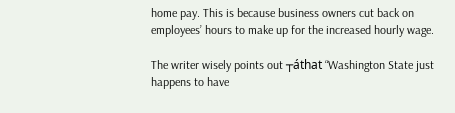home pay. This is because business owners cut back on employees’ hours to make up for the increased hourly wage.

The writer wisely points out ┬áthat “Washington State just happens to have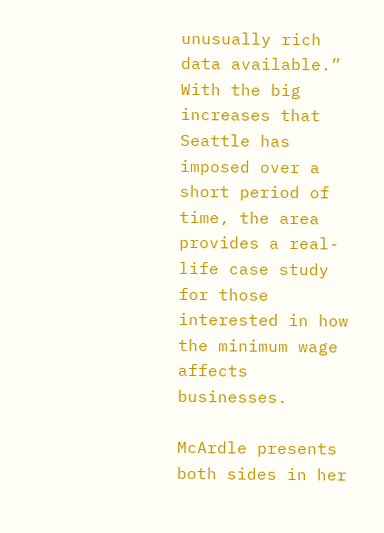unusually rich data available.” With the big increases that Seattle has imposed over a short period of time, the area provides a real-life case study for those interested in how the minimum wage affects businesses.

McArdle presents both sides in her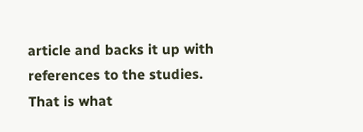article and backs it up with references to the studies. That is what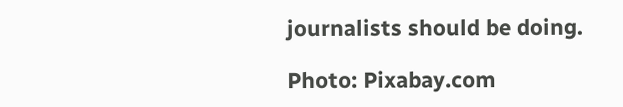journalists should be doing.

Photo: Pixabay.com